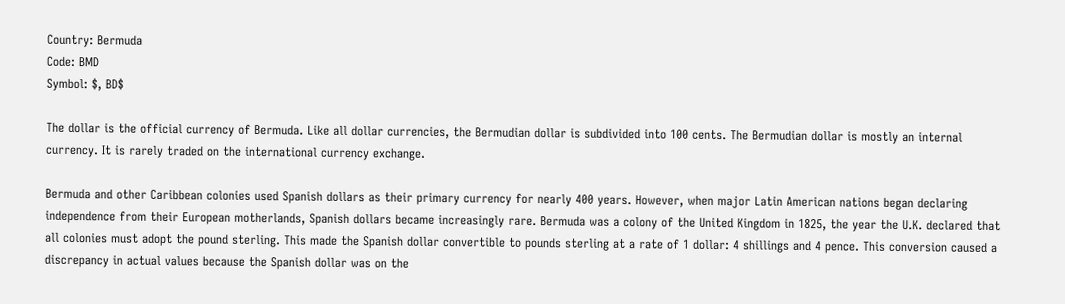Country: Bermuda
Code: BMD
Symbol: $, BD$

The dollar is the official currency of Bermuda. Like all dollar currencies, the Bermudian dollar is subdivided into 100 cents. The Bermudian dollar is mostly an internal currency. It is rarely traded on the international currency exchange.

Bermuda and other Caribbean colonies used Spanish dollars as their primary currency for nearly 400 years. However, when major Latin American nations began declaring independence from their European motherlands, Spanish dollars became increasingly rare. Bermuda was a colony of the United Kingdom in 1825, the year the U.K. declared that all colonies must adopt the pound sterling. This made the Spanish dollar convertible to pounds sterling at a rate of 1 dollar: 4 shillings and 4 pence. This conversion caused a discrepancy in actual values because the Spanish dollar was on the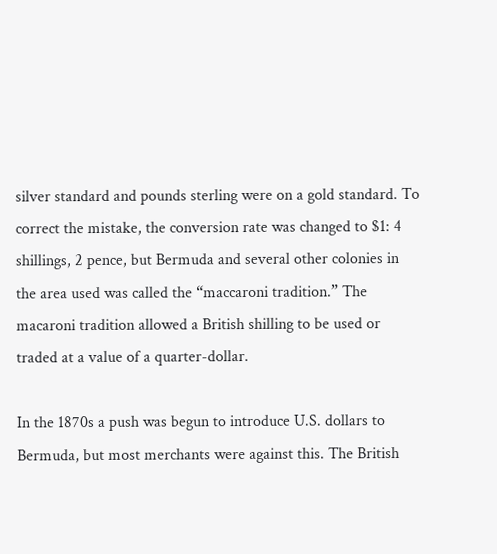silver standard and pounds sterling were on a gold standard. To correct the mistake, the conversion rate was changed to $1: 4 shillings, 2 pence, but Bermuda and several other colonies in the area used was called the “maccaroni tradition.” The macaroni tradition allowed a British shilling to be used or traded at a value of a quarter-dollar.

In the 1870s a push was begun to introduce U.S. dollars to Bermuda, but most merchants were against this. The British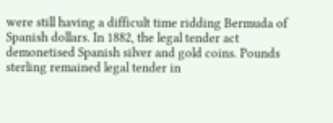were still having a difficult time ridding Bermuda of Spanish dollars. In 1882, the legal tender act demonetised Spanish silver and gold coins. Pounds sterling remained legal tender in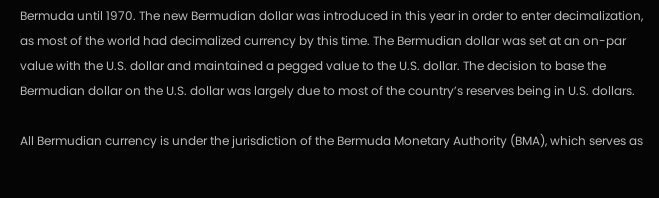Bermuda until 1970. The new Bermudian dollar was introduced in this year in order to enter decimalization, as most of the world had decimalized currency by this time. The Bermudian dollar was set at an on-par value with the U.S. dollar and maintained a pegged value to the U.S. dollar. The decision to base the Bermudian dollar on the U.S. dollar was largely due to most of the country’s reserves being in U.S. dollars.

All Bermudian currency is under the jurisdiction of the Bermuda Monetary Authority (BMA), which serves as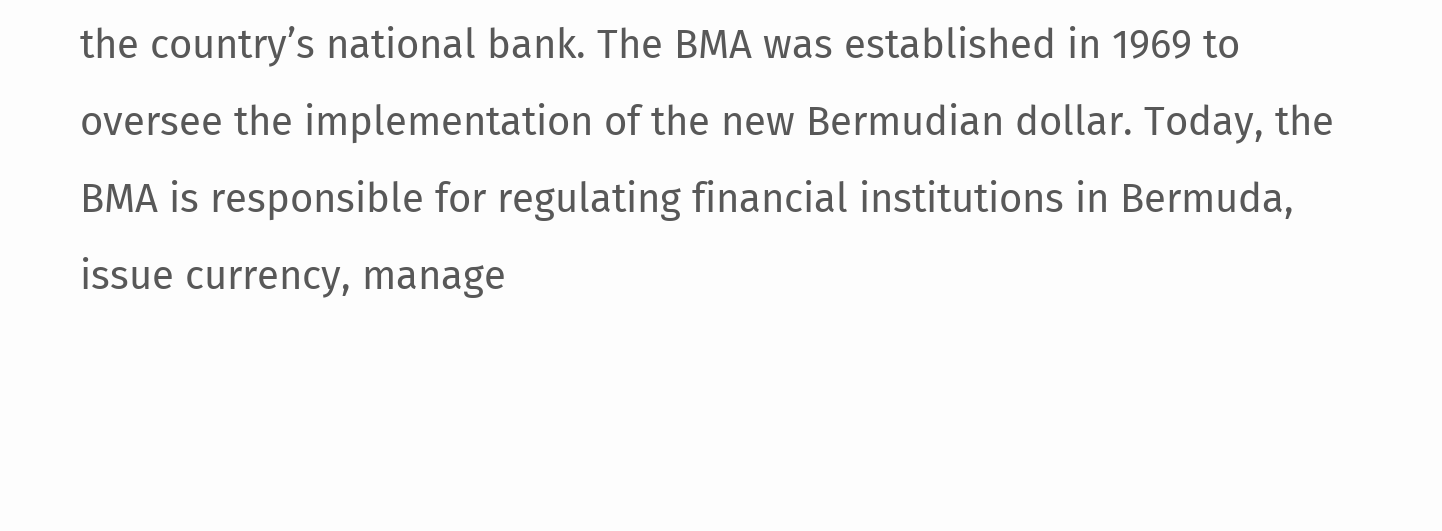the country’s national bank. The BMA was established in 1969 to oversee the implementation of the new Bermudian dollar. Today, the BMA is responsible for regulating financial institutions in Bermuda, issue currency, manage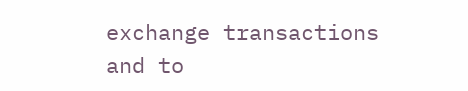exchange transactions and to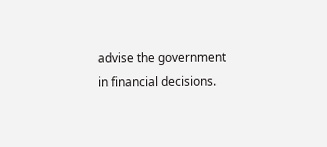advise the government in financial decisions.